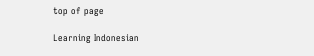top of page

Learning Indonesian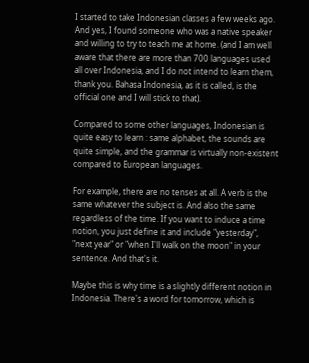I started to take Indonesian classes a few weeks ago. And yes, I found someone who was a native speaker and willing to try to teach me at home. (and I am well aware that there are more than 700 languages used all over Indonesia, and I do not intend to learn them, thank you. Bahasa Indonesia, as it is called, is the official one and I will stick to that).

Compared to some other languages, Indonesian is quite easy to learn : same alphabet, the sounds are quite simple, and the grammar is virtually non-existent compared to European languages.

For example, there are no tenses at all. A verb is the same whatever the subject is. And also the same regardless of the time. If you want to induce a time notion, you just define it and include "yesterday", "next year" or "when I'll walk on the moon" in your sentence. And that's it.

Maybe this is why time is a slightly different notion in Indonesia. There's a word for tomorrow, which is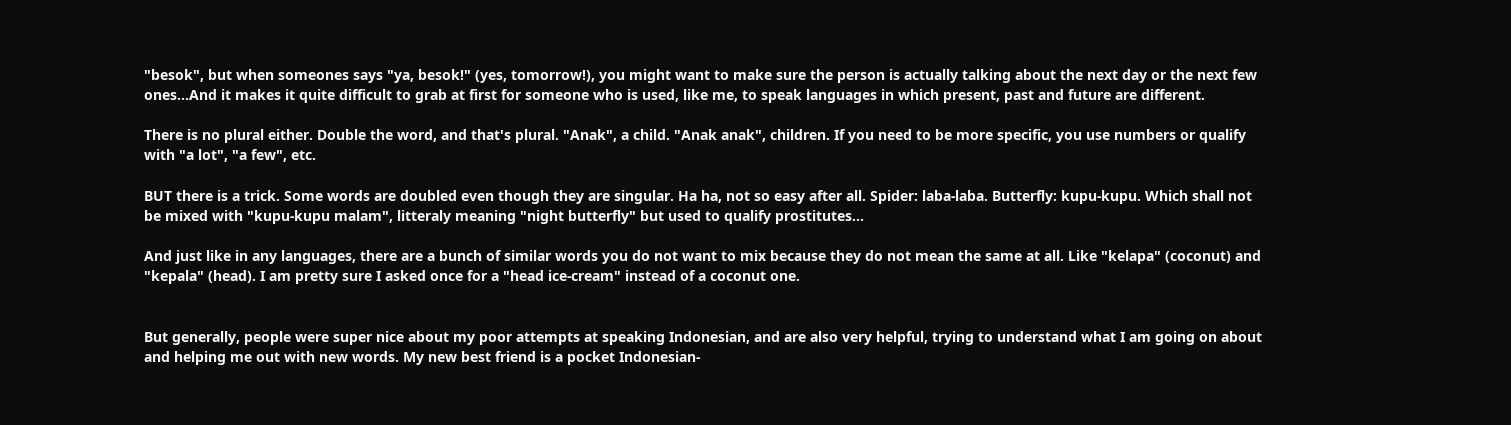"besok", but when someones says "ya, besok!" (yes, tomorrow!), you might want to make sure the person is actually talking about the next day or the next few ones...And it makes it quite difficult to grab at first for someone who is used, like me, to speak languages in which present, past and future are different.

There is no plural either. Double the word, and that's plural. "Anak", a child. "Anak anak", children. If you need to be more specific, you use numbers or qualify with "a lot", "a few", etc.

BUT there is a trick. Some words are doubled even though they are singular. Ha ha, not so easy after all. Spider: laba-laba. Butterfly: kupu-kupu. Which shall not be mixed with "kupu-kupu malam", litteraly meaning "night butterfly" but used to qualify prostitutes...

And just like in any languages, there are a bunch of similar words you do not want to mix because they do not mean the same at all. Like "kelapa" (coconut) and "kepala" (head). I am pretty sure I asked once for a "head ice-cream" instead of a coconut one.


But generally, people were super nice about my poor attempts at speaking Indonesian, and are also very helpful, trying to understand what I am going on about and helping me out with new words. My new best friend is a pocket Indonesian-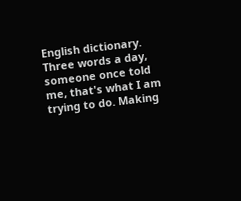English dictionary. Three words a day, someone once told me, that's what I am trying to do. Making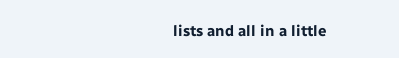lists and all in a little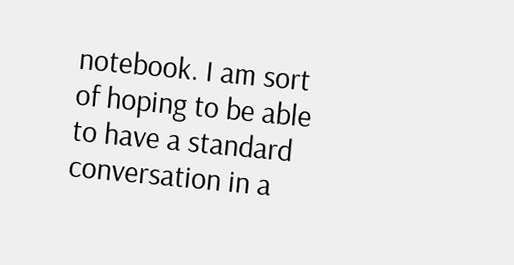notebook. I am sort of hoping to be able to have a standard conversation in a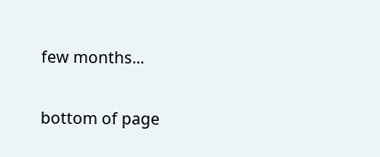few months...

bottom of page